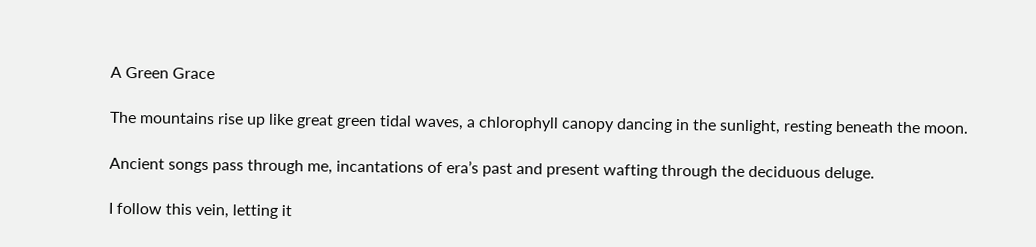A Green Grace

The mountains rise up like great green tidal waves, a chlorophyll canopy dancing in the sunlight, resting beneath the moon.

Ancient songs pass through me, incantations of era’s past and present wafting through the deciduous deluge.

I follow this vein, letting it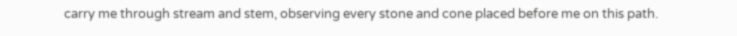carry me through stream and stem, observing every stone and cone placed before me on this path.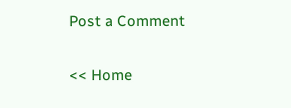Post a Comment

<< Home